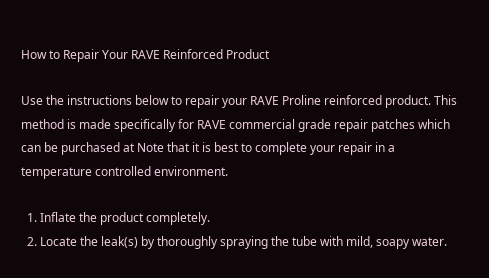How to Repair Your RAVE Reinforced Product

Use the instructions below to repair your RAVE Proline reinforced product. This method is made specifically for RAVE commercial grade repair patches which can be purchased at Note that it is best to complete your repair in a temperature controlled environment.

  1. Inflate the product completely.
  2. Locate the leak(s) by thoroughly spraying the tube with mild, soapy water.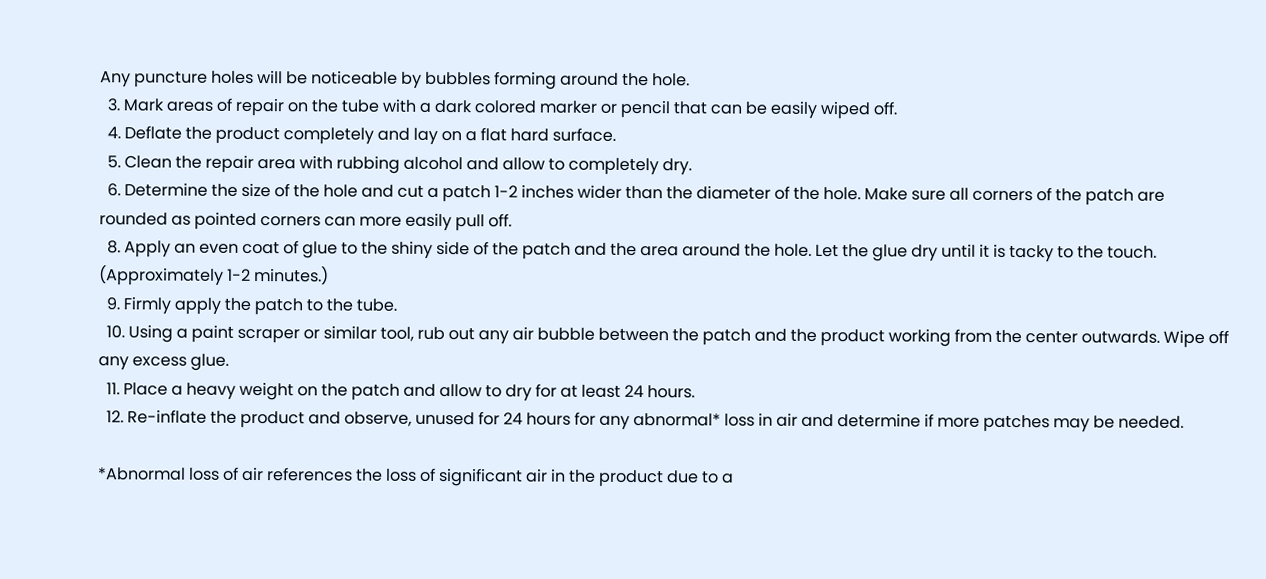Any puncture holes will be noticeable by bubbles forming around the hole.
  3. Mark areas of repair on the tube with a dark colored marker or pencil that can be easily wiped off.
  4. Deflate the product completely and lay on a flat hard surface.
  5. Clean the repair area with rubbing alcohol and allow to completely dry.
  6. Determine the size of the hole and cut a patch 1-2 inches wider than the diameter of the hole. Make sure all corners of the patch are rounded as pointed corners can more easily pull off.
  8. Apply an even coat of glue to the shiny side of the patch and the area around the hole. Let the glue dry until it is tacky to the touch. (Approximately 1-2 minutes.)
  9. Firmly apply the patch to the tube.
  10. Using a paint scraper or similar tool, rub out any air bubble between the patch and the product working from the center outwards. Wipe off any excess glue.
  11. Place a heavy weight on the patch and allow to dry for at least 24 hours.
  12. Re-inflate the product and observe, unused for 24 hours for any abnormal* loss in air and determine if more patches may be needed.

*Abnormal loss of air references the loss of significant air in the product due to a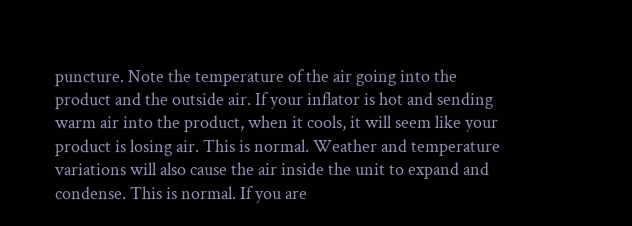puncture. Note the temperature of the air going into the product and the outside air. If your inflator is hot and sending warm air into the product, when it cools, it will seem like your product is losing air. This is normal. Weather and temperature variations will also cause the air inside the unit to expand and condense. This is normal. If you are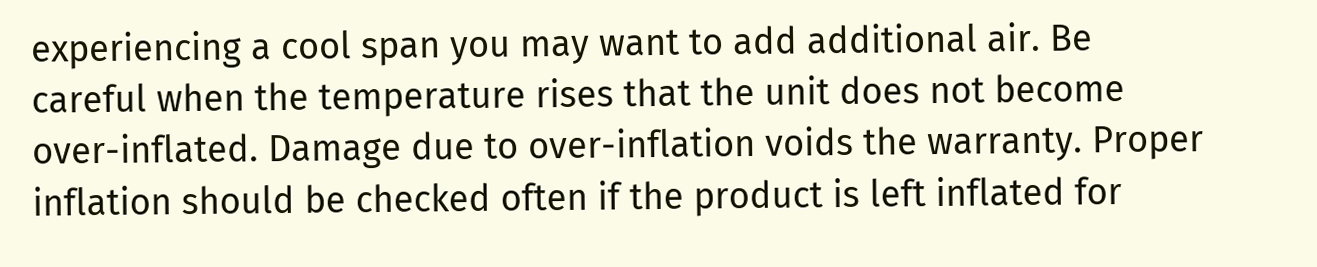experiencing a cool span you may want to add additional air. Be careful when the temperature rises that the unit does not become over-inflated. Damage due to over-inflation voids the warranty. Proper inflation should be checked often if the product is left inflated for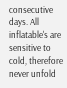consecutive days. All inflatable's are sensitive to cold, therefore never unfold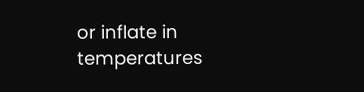or inflate in temperatures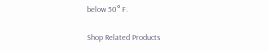below 50° F.

Shop Related Products